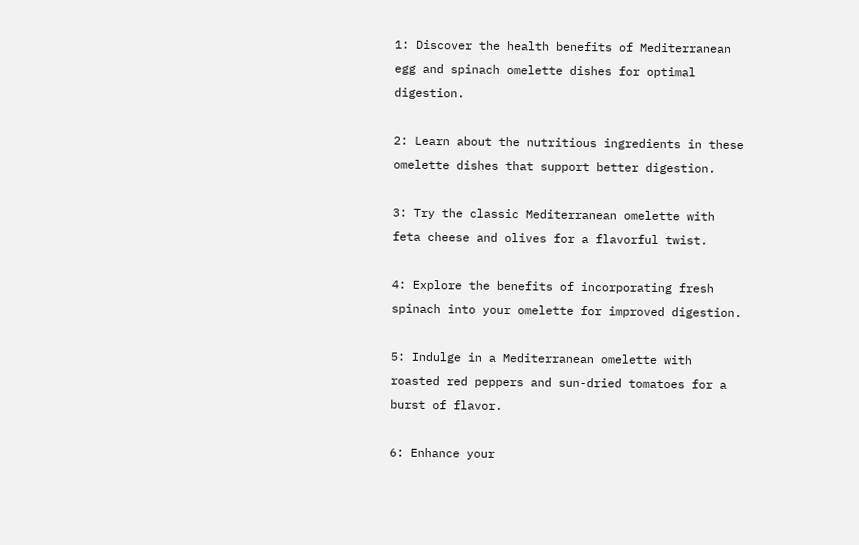1: Discover the health benefits of Mediterranean egg and spinach omelette dishes for optimal digestion.

2: Learn about the nutritious ingredients in these omelette dishes that support better digestion.

3: Try the classic Mediterranean omelette with feta cheese and olives for a flavorful twist.

4: Explore the benefits of incorporating fresh spinach into your omelette for improved digestion.

5: Indulge in a Mediterranean omelette with roasted red peppers and sun-dried tomatoes for a burst of flavor.

6: Enhance your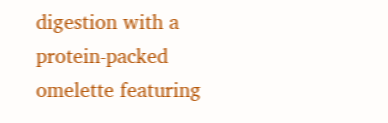digestion with a protein-packed omelette featuring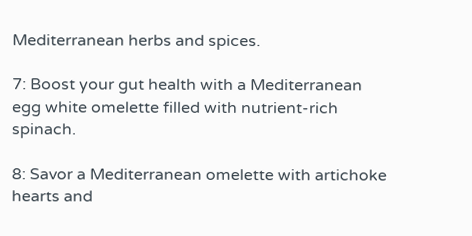Mediterranean herbs and spices.

7: Boost your gut health with a Mediterranean egg white omelette filled with nutrient-rich spinach.

8: Savor a Mediterranean omelette with artichoke hearts and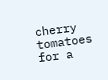cherry tomatoes for a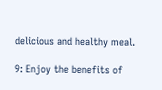delicious and healthy meal.

9: Enjoy the benefits of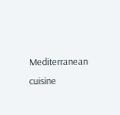Mediterranean cuisine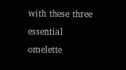with these three essential omelette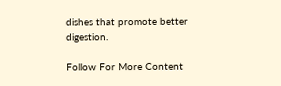dishes that promote better digestion.

Follow For More Content